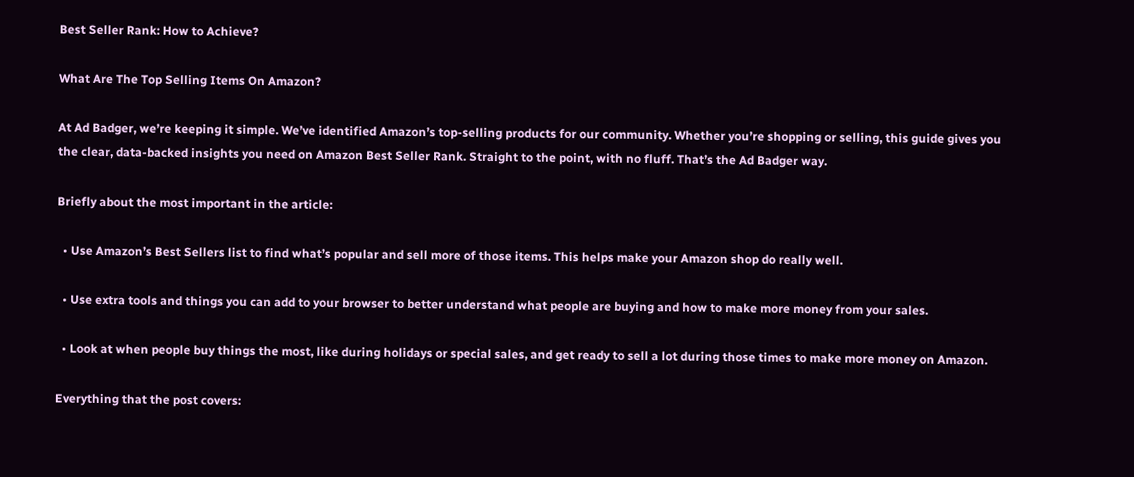Best Seller Rank: How to Achieve?

What Are The Top Selling Items On Amazon?

At Ad Badger, we’re keeping it simple. We’ve identified Amazon’s top-selling products for our community. Whether you’re shopping or selling, this guide gives you the clear, data-backed insights you need on Amazon Best Seller Rank. Straight to the point, with no fluff. That’s the Ad Badger way.

Briefly about the most important in the article:

  • Use Amazon’s Best Sellers list to find what’s popular and sell more of those items. This helps make your Amazon shop do really well.

  • Use extra tools and things you can add to your browser to better understand what people are buying and how to make more money from your sales.

  • Look at when people buy things the most, like during holidays or special sales, and get ready to sell a lot during those times to make more money on Amazon.

Everything that the post covers: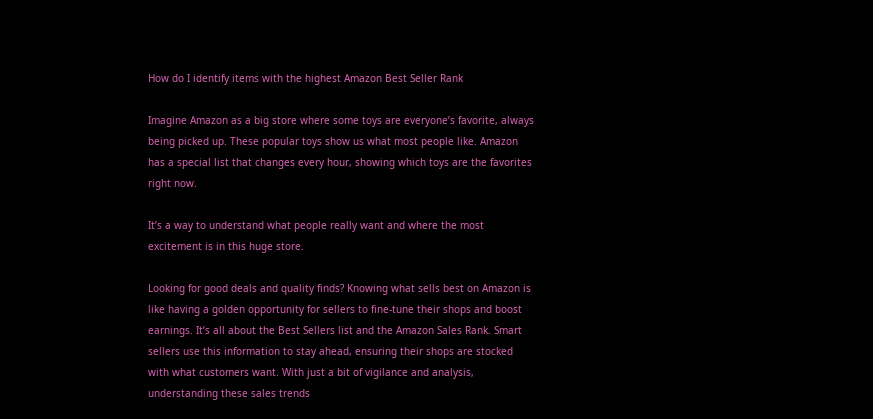How do I identify items with the highest Amazon Best Seller Rank

Imagine Amazon as a big store where some toys are everyone’s favorite, always being picked up. These popular toys show us what most people like. Amazon has a special list that changes every hour, showing which toys are the favorites right now.

It’s a way to understand what people really want and where the most excitement is in this huge store.

Looking for good deals and quality finds? Knowing what sells best on Amazon is like having a golden opportunity for sellers to fine-tune their shops and boost earnings. It’s all about the Best Sellers list and the Amazon Sales Rank. Smart sellers use this information to stay ahead, ensuring their shops are stocked with what customers want. With just a bit of vigilance and analysis, understanding these sales trends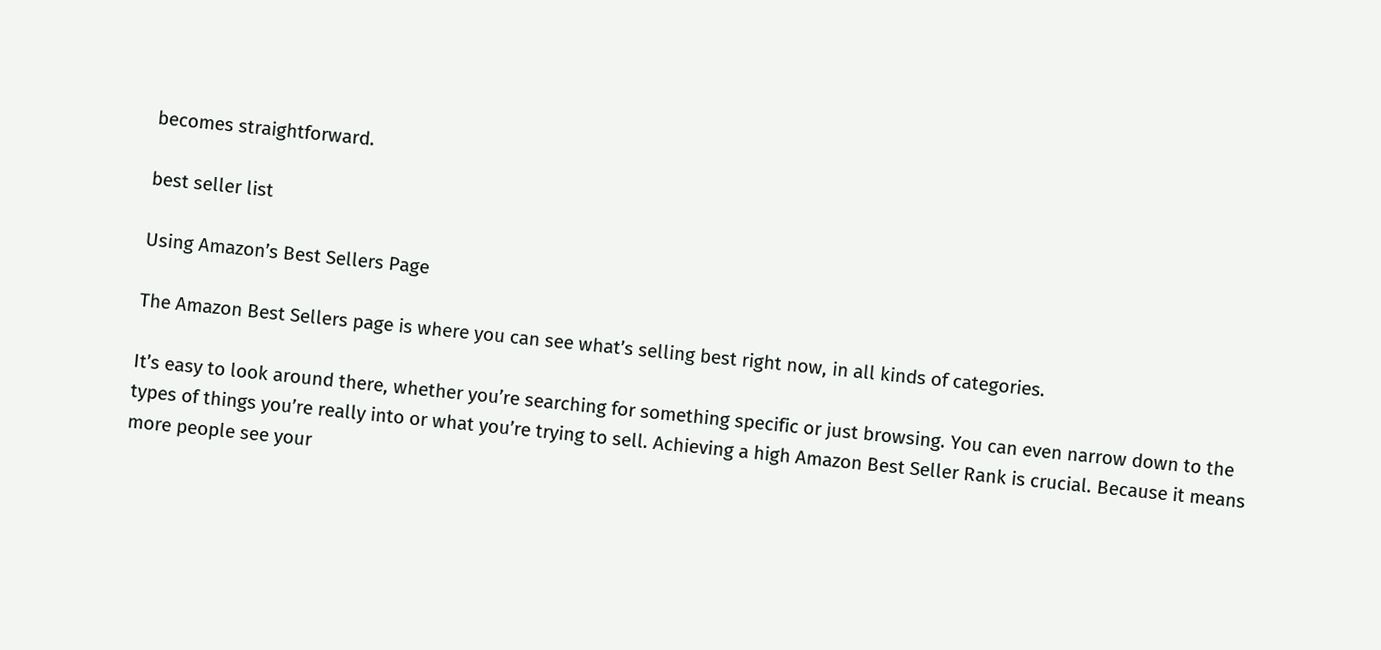becomes straightforward.

best seller list

Using Amazon’s Best Sellers Page

The Amazon Best Sellers page is where you can see what’s selling best right now, in all kinds of categories.

It’s easy to look around there, whether you’re searching for something specific or just browsing. You can even narrow down to the types of things you’re really into or what you’re trying to sell. Achieving a high Amazon Best Seller Rank is crucial. Because it means more people see your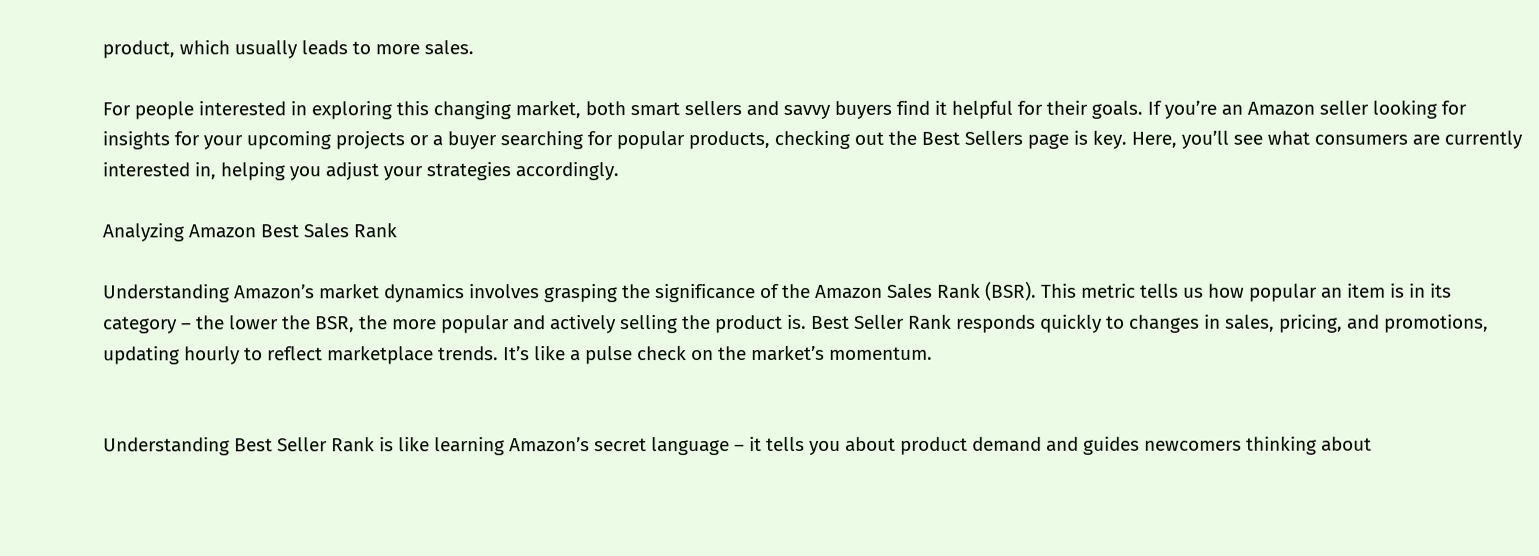product, which usually leads to more sales.

For people interested in exploring this changing market, both smart sellers and savvy buyers find it helpful for their goals. If you’re an Amazon seller looking for insights for your upcoming projects or a buyer searching for popular products, checking out the Best Sellers page is key. Here, you’ll see what consumers are currently interested in, helping you adjust your strategies accordingly.

Analyzing Amazon Best Sales Rank

Understanding Amazon’s market dynamics involves grasping the significance of the Amazon Sales Rank (BSR). This metric tells us how popular an item is in its category – the lower the BSR, the more popular and actively selling the product is. Best Seller Rank responds quickly to changes in sales, pricing, and promotions, updating hourly to reflect marketplace trends. It’s like a pulse check on the market’s momentum.


Understanding Best Seller Rank is like learning Amazon’s secret language – it tells you about product demand and guides newcomers thinking about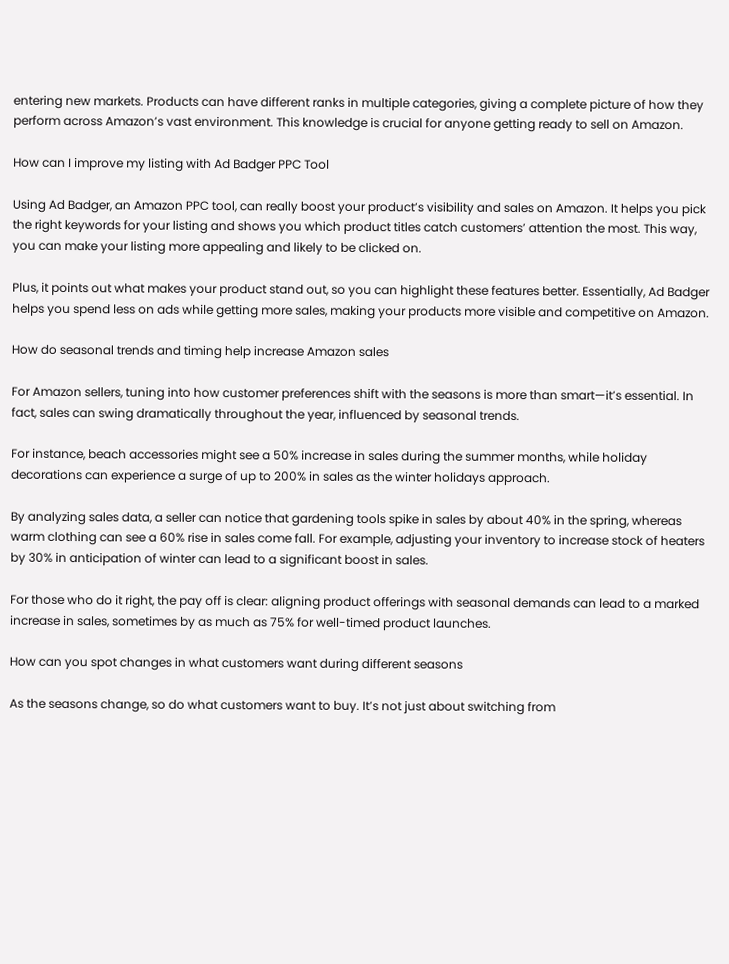entering new markets. Products can have different ranks in multiple categories, giving a complete picture of how they perform across Amazon’s vast environment. This knowledge is crucial for anyone getting ready to sell on Amazon.

How can I improve my listing with Ad Badger PPC Tool

Using Ad Badger, an Amazon PPC tool, can really boost your product’s visibility and sales on Amazon. It helps you pick the right keywords for your listing and shows you which product titles catch customers’ attention the most. This way, you can make your listing more appealing and likely to be clicked on.

Plus, it points out what makes your product stand out, so you can highlight these features better. Essentially, Ad Badger helps you spend less on ads while getting more sales, making your products more visible and competitive on Amazon.

How do seasonal trends and timing help increase Amazon sales

For Amazon sellers, tuning into how customer preferences shift with the seasons is more than smart—it’s essential. In fact, sales can swing dramatically throughout the year, influenced by seasonal trends.

For instance, beach accessories might see a 50% increase in sales during the summer months, while holiday decorations can experience a surge of up to 200% in sales as the winter holidays approach.

By analyzing sales data, a seller can notice that gardening tools spike in sales by about 40% in the spring, whereas warm clothing can see a 60% rise in sales come fall. For example, adjusting your inventory to increase stock of heaters by 30% in anticipation of winter can lead to a significant boost in sales.

For those who do it right, the pay off is clear: aligning product offerings with seasonal demands can lead to a marked increase in sales, sometimes by as much as 75% for well-timed product launches.

How can you spot changes in what customers want during different seasons

As the seasons change, so do what customers want to buy. It’s not just about switching from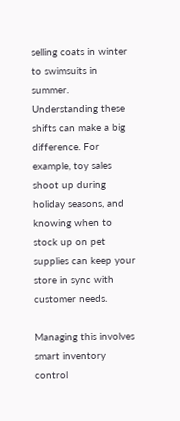selling coats in winter to swimsuits in summer. Understanding these shifts can make a big difference. For example, toy sales shoot up during holiday seasons, and knowing when to stock up on pet supplies can keep your store in sync with customer needs.

Managing this involves smart inventory control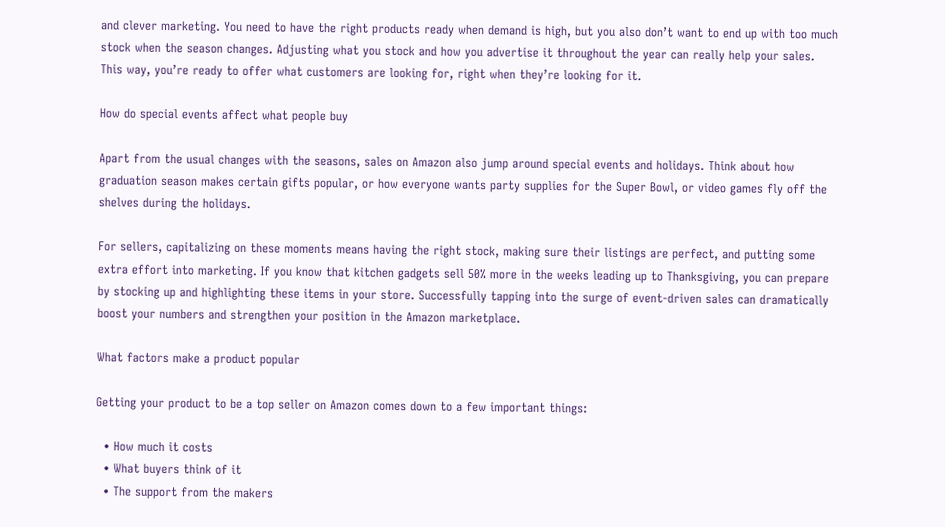and clever marketing. You need to have the right products ready when demand is high, but you also don’t want to end up with too much stock when the season changes. Adjusting what you stock and how you advertise it throughout the year can really help your sales. This way, you’re ready to offer what customers are looking for, right when they’re looking for it.

How do special events affect what people buy

Apart from the usual changes with the seasons, sales on Amazon also jump around special events and holidays. Think about how graduation season makes certain gifts popular, or how everyone wants party supplies for the Super Bowl, or video games fly off the shelves during the holidays.

For sellers, capitalizing on these moments means having the right stock, making sure their listings are perfect, and putting some extra effort into marketing. If you know that kitchen gadgets sell 50% more in the weeks leading up to Thanksgiving, you can prepare by stocking up and highlighting these items in your store. Successfully tapping into the surge of event-driven sales can dramatically boost your numbers and strengthen your position in the Amazon marketplace.

What factors make a product popular

Getting your product to be a top seller on Amazon comes down to a few important things:

  • How much it costs
  • What buyers think of it
  • The support from the makers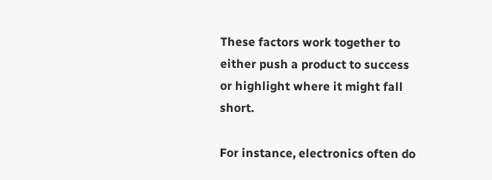These factors work together to either push a product to success or highlight where it might fall short.

For instance, electronics often do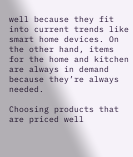well because they fit into current trends like smart home devices. On the other hand, items for the home and kitchen are always in demand because they’re always needed.

Choosing products that are priced well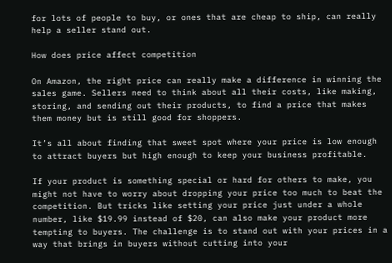for lots of people to buy, or ones that are cheap to ship, can really help a seller stand out.

How does price affect competition

On Amazon, the right price can really make a difference in winning the sales game. Sellers need to think about all their costs, like making, storing, and sending out their products, to find a price that makes them money but is still good for shoppers.

It’s all about finding that sweet spot where your price is low enough to attract buyers but high enough to keep your business profitable.

If your product is something special or hard for others to make, you might not have to worry about dropping your price too much to beat the competition. But tricks like setting your price just under a whole number, like $19.99 instead of $20, can also make your product more tempting to buyers. The challenge is to stand out with your prices in a way that brings in buyers without cutting into your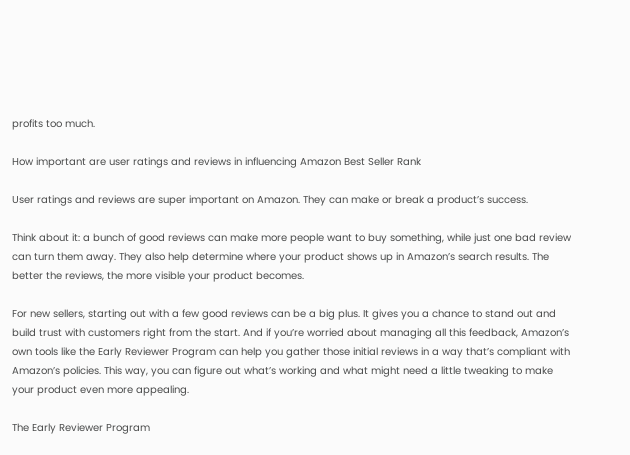profits too much.

How important are user ratings and reviews in influencing Amazon Best Seller Rank

User ratings and reviews are super important on Amazon. They can make or break a product’s success.

Think about it: a bunch of good reviews can make more people want to buy something, while just one bad review can turn them away. They also help determine where your product shows up in Amazon’s search results. The better the reviews, the more visible your product becomes.

For new sellers, starting out with a few good reviews can be a big plus. It gives you a chance to stand out and build trust with customers right from the start. And if you’re worried about managing all this feedback, Amazon’s own tools like the Early Reviewer Program can help you gather those initial reviews in a way that’s compliant with Amazon’s policies. This way, you can figure out what’s working and what might need a little tweaking to make your product even more appealing.

The Early Reviewer Program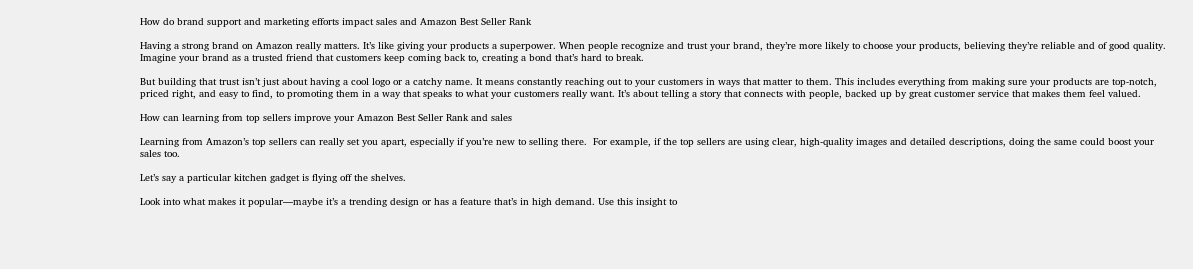How do brand support and marketing efforts impact sales and Amazon Best Seller Rank

Having a strong brand on Amazon really matters. It’s like giving your products a superpower. When people recognize and trust your brand, they’re more likely to choose your products, believing they’re reliable and of good quality. Imagine your brand as a trusted friend that customers keep coming back to, creating a bond that’s hard to break.

But building that trust isn’t just about having a cool logo or a catchy name. It means constantly reaching out to your customers in ways that matter to them. This includes everything from making sure your products are top-notch, priced right, and easy to find, to promoting them in a way that speaks to what your customers really want. It’s about telling a story that connects with people, backed up by great customer service that makes them feel valued.

How can learning from top sellers improve your Amazon Best Seller Rank and sales

Learning from Amazon’s top sellers can really set you apart, especially if you’re new to selling there.  For example, if the top sellers are using clear, high-quality images and detailed descriptions, doing the same could boost your sales too.

Let’s say a particular kitchen gadget is flying off the shelves.

Look into what makes it popular—maybe it’s a trending design or has a feature that’s in high demand. Use this insight to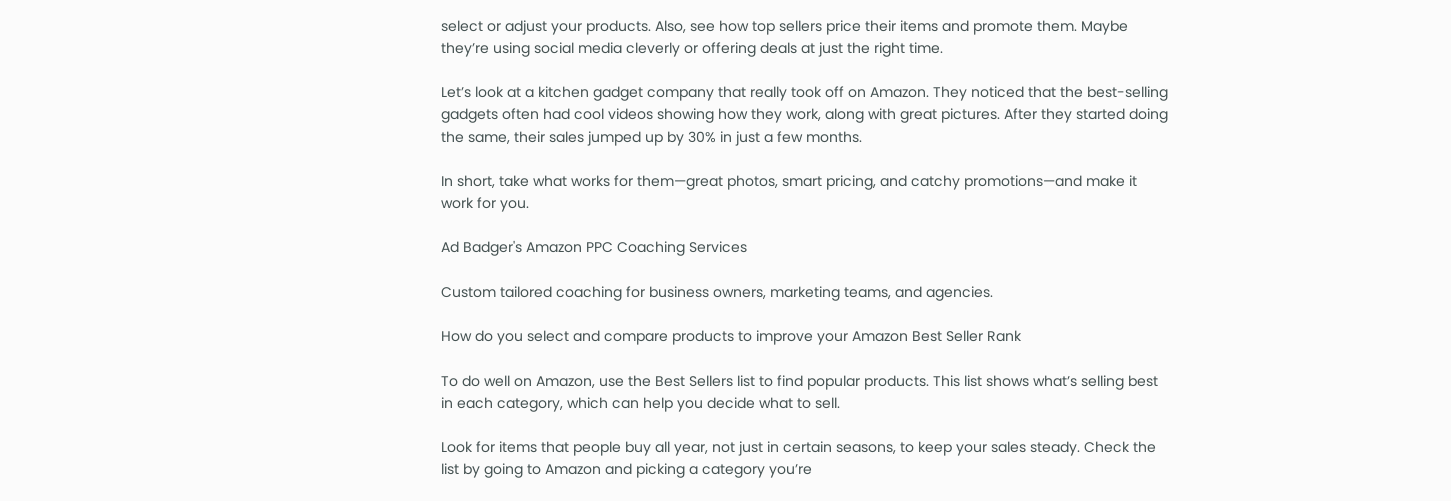select or adjust your products. Also, see how top sellers price their items and promote them. Maybe they’re using social media cleverly or offering deals at just the right time.

Let’s look at a kitchen gadget company that really took off on Amazon. They noticed that the best-selling gadgets often had cool videos showing how they work, along with great pictures. After they started doing the same, their sales jumped up by 30% in just a few months.

In short, take what works for them—great photos, smart pricing, and catchy promotions—and make it work for you.

Ad Badger's Amazon PPC Coaching Services

Custom tailored coaching for business owners, marketing teams, and agencies.

How do you select and compare products to improve your Amazon Best Seller Rank

To do well on Amazon, use the Best Sellers list to find popular products. This list shows what’s selling best in each category, which can help you decide what to sell.

Look for items that people buy all year, not just in certain seasons, to keep your sales steady. Check the list by going to Amazon and picking a category you’re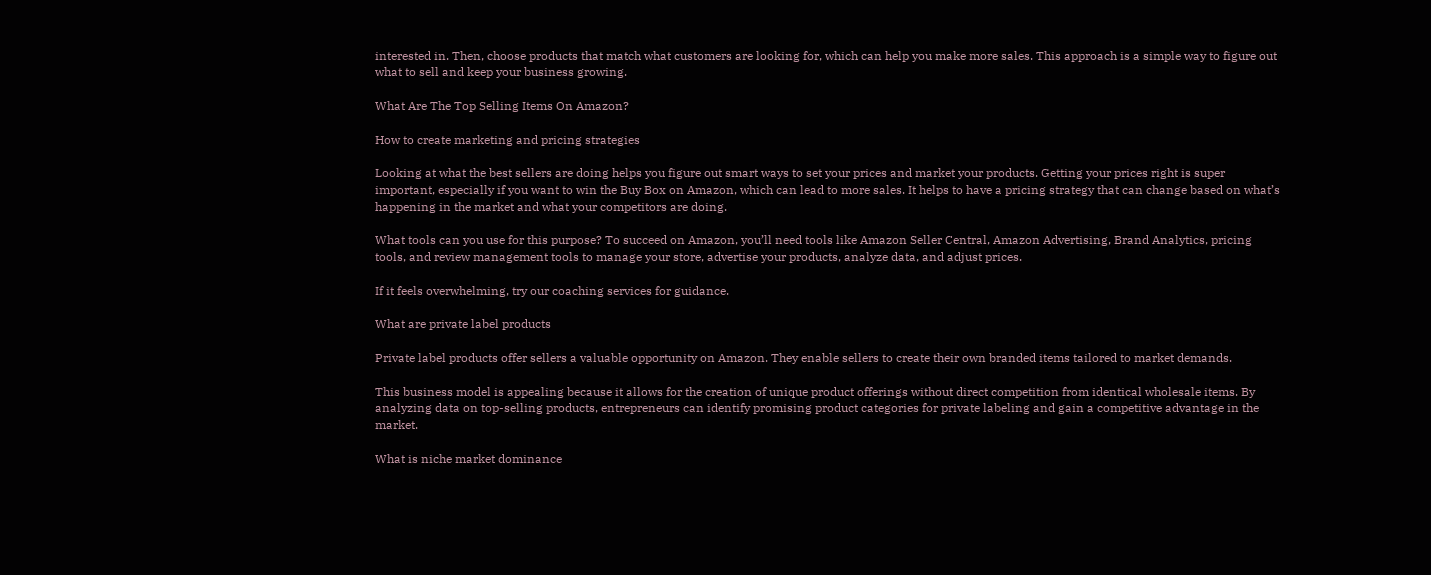interested in. Then, choose products that match what customers are looking for, which can help you make more sales. This approach is a simple way to figure out what to sell and keep your business growing.

What Are The Top Selling Items On Amazon?

How to create marketing and pricing strategies

Looking at what the best sellers are doing helps you figure out smart ways to set your prices and market your products. Getting your prices right is super important, especially if you want to win the Buy Box on Amazon, which can lead to more sales. It helps to have a pricing strategy that can change based on what’s happening in the market and what your competitors are doing.

What tools can you use for this purpose? To succeed on Amazon, you’ll need tools like Amazon Seller Central, Amazon Advertising, Brand Analytics, pricing tools, and review management tools to manage your store, advertise your products, analyze data, and adjust prices.

If it feels overwhelming, try our coaching services for guidance.

What are private label products

Private label products offer sellers a valuable opportunity on Amazon. They enable sellers to create their own branded items tailored to market demands.

This business model is appealing because it allows for the creation of unique product offerings without direct competition from identical wholesale items. By analyzing data on top-selling products, entrepreneurs can identify promising product categories for private labeling and gain a competitive advantage in the market.

What is niche market dominance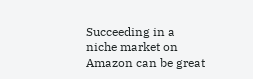Succeeding in a niche market on Amazon can be great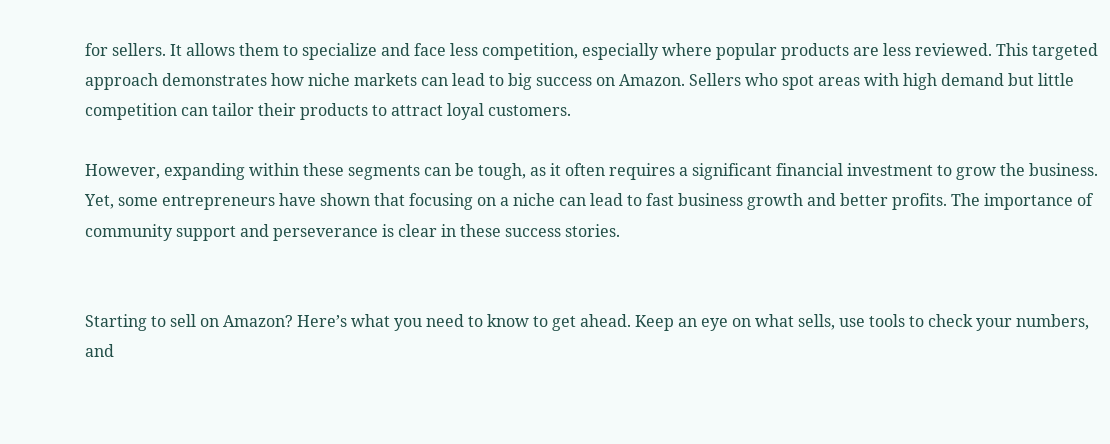for sellers. It allows them to specialize and face less competition, especially where popular products are less reviewed. This targeted approach demonstrates how niche markets can lead to big success on Amazon. Sellers who spot areas with high demand but little competition can tailor their products to attract loyal customers.

However, expanding within these segments can be tough, as it often requires a significant financial investment to grow the business. Yet, some entrepreneurs have shown that focusing on a niche can lead to fast business growth and better profits. The importance of community support and perseverance is clear in these success stories.


Starting to sell on Amazon? Here’s what you need to know to get ahead. Keep an eye on what sells, use tools to check your numbers, and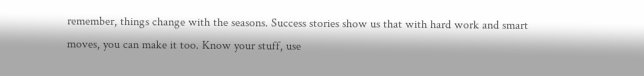remember, things change with the seasons. Success stories show us that with hard work and smart moves, you can make it too. Know your stuff, use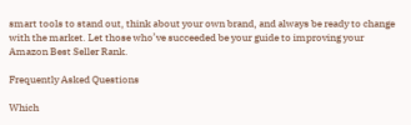smart tools to stand out, think about your own brand, and always be ready to change with the market. Let those who’ve succeeded be your guide to improving your Amazon Best Seller Rank.

Frequently Asked Questions

Which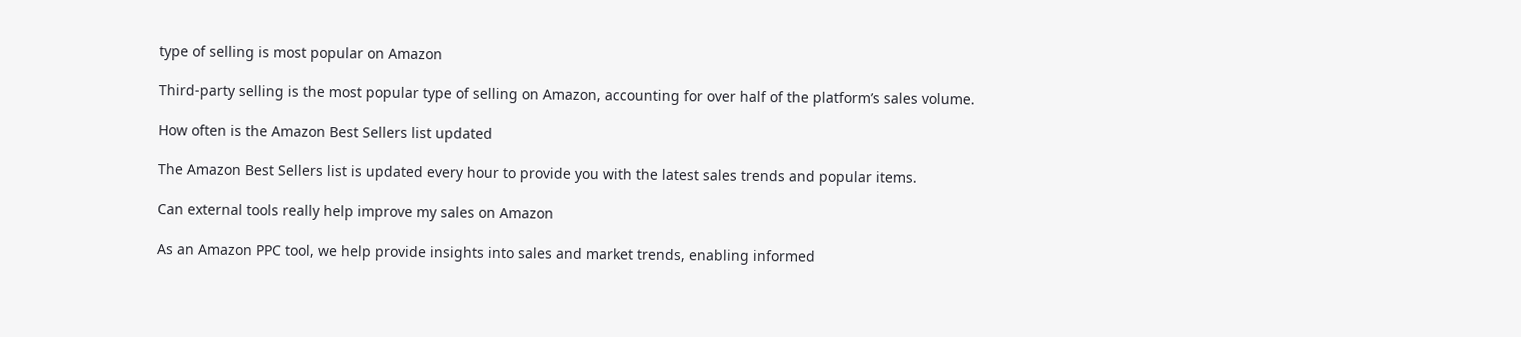type of selling is most popular on Amazon

Third-party selling is the most popular type of selling on Amazon, accounting for over half of the platform’s sales volume.

How often is the Amazon Best Sellers list updated

The Amazon Best Sellers list is updated every hour to provide you with the latest sales trends and popular items.

Can external tools really help improve my sales on Amazon

As an Amazon PPC tool, we help provide insights into sales and market trends, enabling informed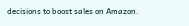decisions to boost sales on Amazon.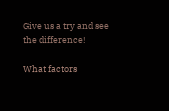Give us a try and see the difference!

What factors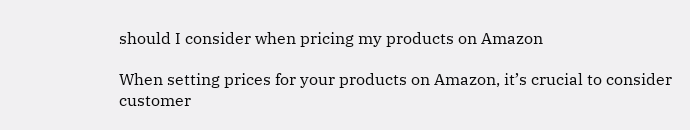should I consider when pricing my products on Amazon

When setting prices for your products on Amazon, it’s crucial to consider customer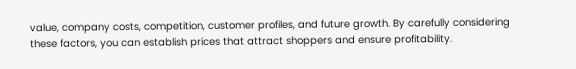value, company costs, competition, customer profiles, and future growth. By carefully considering these factors, you can establish prices that attract shoppers and ensure profitability.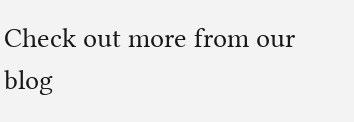Check out more from our blog